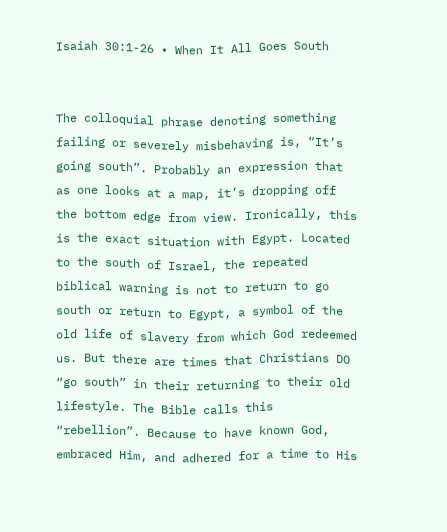Isaiah 30:1-26 • When It All Goes South


The colloquial phrase denoting something failing or severely misbehaving is, “It’s going south”. Probably an expression that as one looks at a map, it’s dropping off the bottom edge from view. Ironically, this is the exact situation with Egypt. Located to the south of Israel, the repeated biblical warning is not to return to go south or return to Egypt, a symbol of the old life of slavery from which God redeemed us. But there are times that Christians DO “go south” in their returning to their old lifestyle. The Bible calls this “rebellion”. Because to have known God, embraced Him, and adhered for a time to His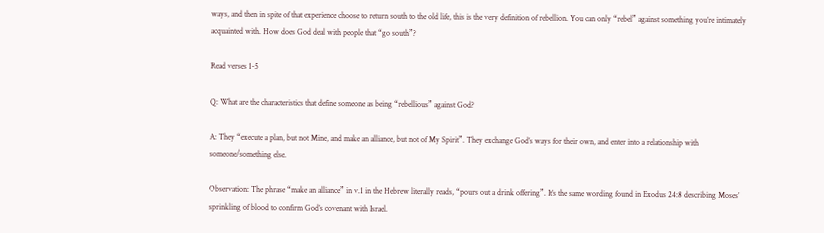ways, and then in spite of that experience choose to return south to the old life, this is the very definition of rebellion. You can only “rebel” against something you’re intimately acquainted with. How does God deal with people that “go south”?

Read verses 1-5

Q: What are the characteristics that define someone as being “rebellious” against God?

A: They “execute a plan, but not Mine, and make an alliance, but not of My Spirit”. They exchange God’s ways for their own, and enter into a relationship with someone/something else.

Observation: The phrase “make an alliance” in v.1 in the Hebrew literally reads, “pours out a drink offering”. It’s the same wording found in Exodus 24:8 describing Moses’ sprinkling of blood to confirm God’s covenant with Israel.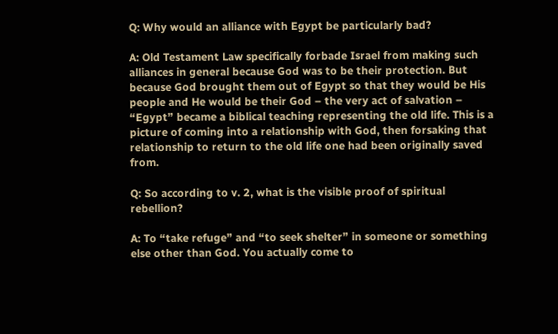Q: Why would an alliance with Egypt be particularly bad?

A: Old Testament Law specifically forbade Israel from making such alliances in general because God was to be their protection. But because God brought them out of Egypt so that they would be His people and He would be their God – the very act of salvation – “Egypt” became a biblical teaching representing the old life. This is a picture of coming into a relationship with God, then forsaking that relationship to return to the old life one had been originally saved from.

Q: So according to v. 2, what is the visible proof of spiritual rebellion?

A: To “take refuge” and “to seek shelter” in someone or something else other than God. You actually come to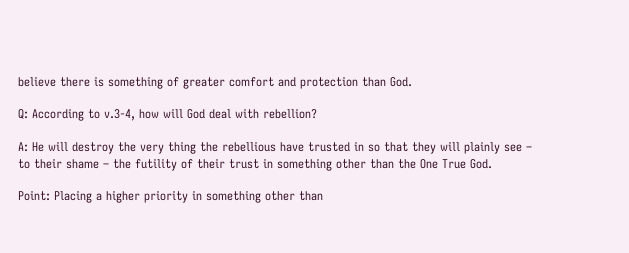believe there is something of greater comfort and protection than God.

Q: According to v.3-4, how will God deal with rebellion?

A: He will destroy the very thing the rebellious have trusted in so that they will plainly see – to their shame – the futility of their trust in something other than the One True God.

Point: Placing a higher priority in something other than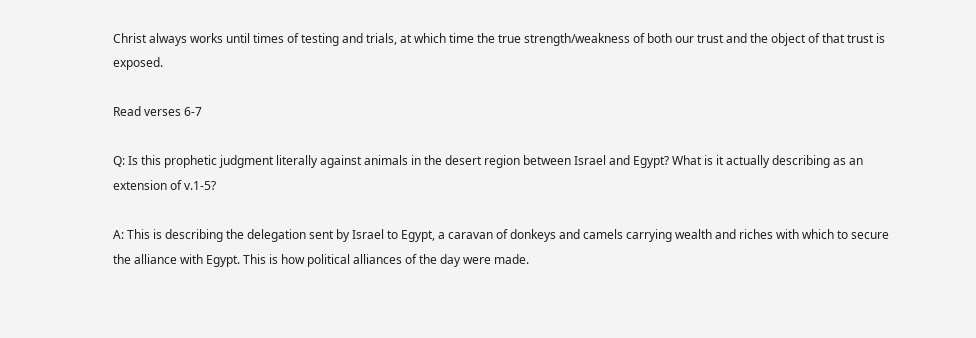Christ always works until times of testing and trials, at which time the true strength/weakness of both our trust and the object of that trust is exposed.

Read verses 6-7

Q: Is this prophetic judgment literally against animals in the desert region between Israel and Egypt? What is it actually describing as an extension of v.1-5?

A: This is describing the delegation sent by Israel to Egypt, a caravan of donkeys and camels carrying wealth and riches with which to secure the alliance with Egypt. This is how political alliances of the day were made.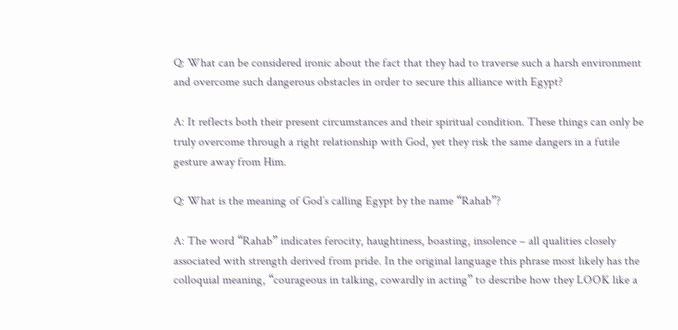Q: What can be considered ironic about the fact that they had to traverse such a harsh environment and overcome such dangerous obstacles in order to secure this alliance with Egypt?

A: It reflects both their present circumstances and their spiritual condition. These things can only be truly overcome through a right relationship with God, yet they risk the same dangers in a futile gesture away from Him.

Q: What is the meaning of God’s calling Egypt by the name “Rahab”?

A: The word “Rahab” indicates ferocity, haughtiness, boasting, insolence – all qualities closely associated with strength derived from pride. In the original language this phrase most likely has the colloquial meaning, “courageous in talking, cowardly in acting” to describe how they LOOK like a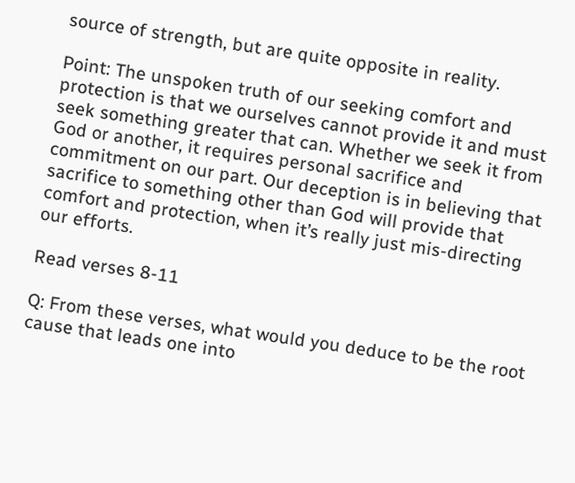source of strength, but are quite opposite in reality.

Point: The unspoken truth of our seeking comfort and protection is that we ourselves cannot provide it and must seek something greater that can. Whether we seek it from God or another, it requires personal sacrifice and commitment on our part. Our deception is in believing that sacrifice to something other than God will provide that comfort and protection, when it’s really just mis-directing our efforts.

Read verses 8-11

Q: From these verses, what would you deduce to be the root cause that leads one into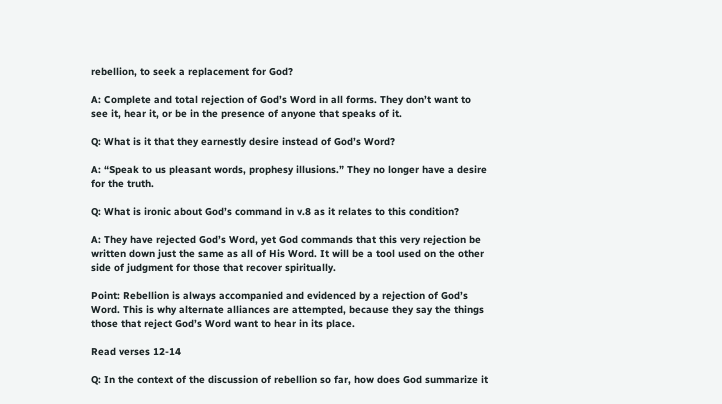rebellion, to seek a replacement for God?

A: Complete and total rejection of God’s Word in all forms. They don’t want to see it, hear it, or be in the presence of anyone that speaks of it.

Q: What is it that they earnestly desire instead of God’s Word?

A: “Speak to us pleasant words, prophesy illusions.” They no longer have a desire for the truth.

Q: What is ironic about God’s command in v.8 as it relates to this condition?

A: They have rejected God’s Word, yet God commands that this very rejection be written down just the same as all of His Word. It will be a tool used on the other side of judgment for those that recover spiritually.

Point: Rebellion is always accompanied and evidenced by a rejection of God’s Word. This is why alternate alliances are attempted, because they say the things those that reject God’s Word want to hear in its place.

Read verses 12-14

Q: In the context of the discussion of rebellion so far, how does God summarize it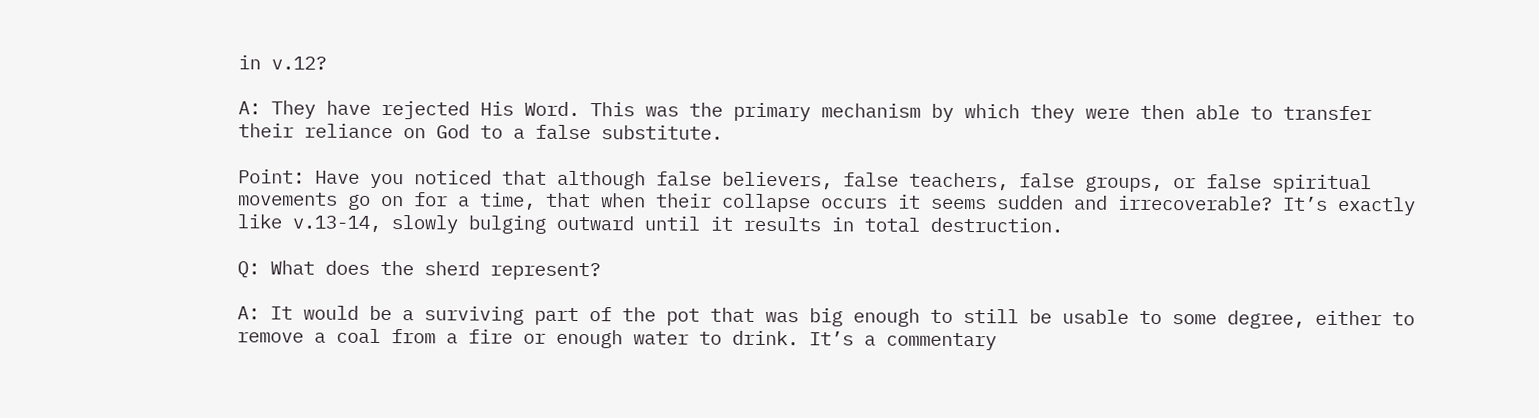in v.12?

A: They have rejected His Word. This was the primary mechanism by which they were then able to transfer their reliance on God to a false substitute.

Point: Have you noticed that although false believers, false teachers, false groups, or false spiritual movements go on for a time, that when their collapse occurs it seems sudden and irrecoverable? It’s exactly like v.13-14, slowly bulging outward until it results in total destruction.

Q: What does the sherd represent?

A: It would be a surviving part of the pot that was big enough to still be usable to some degree, either to remove a coal from a fire or enough water to drink. It’s a commentary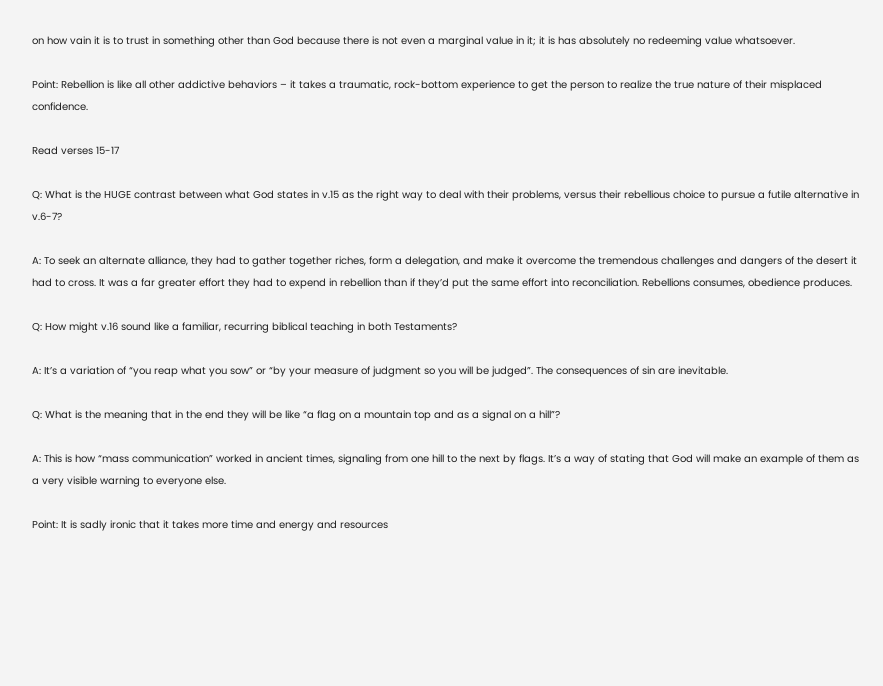on how vain it is to trust in something other than God because there is not even a marginal value in it; it is has absolutely no redeeming value whatsoever.

Point: Rebellion is like all other addictive behaviors – it takes a traumatic, rock-bottom experience to get the person to realize the true nature of their misplaced confidence.

Read verses 15-17

Q: What is the HUGE contrast between what God states in v.15 as the right way to deal with their problems, versus their rebellious choice to pursue a futile alternative in v.6-7?

A: To seek an alternate alliance, they had to gather together riches, form a delegation, and make it overcome the tremendous challenges and dangers of the desert it had to cross. It was a far greater effort they had to expend in rebellion than if they’d put the same effort into reconciliation. Rebellions consumes, obedience produces.

Q: How might v.16 sound like a familiar, recurring biblical teaching in both Testaments?

A: It’s a variation of “you reap what you sow” or “by your measure of judgment so you will be judged”. The consequences of sin are inevitable.

Q: What is the meaning that in the end they will be like “a flag on a mountain top and as a signal on a hill”?

A: This is how “mass communication” worked in ancient times, signaling from one hill to the next by flags. It’s a way of stating that God will make an example of them as a very visible warning to everyone else.

Point: It is sadly ironic that it takes more time and energy and resources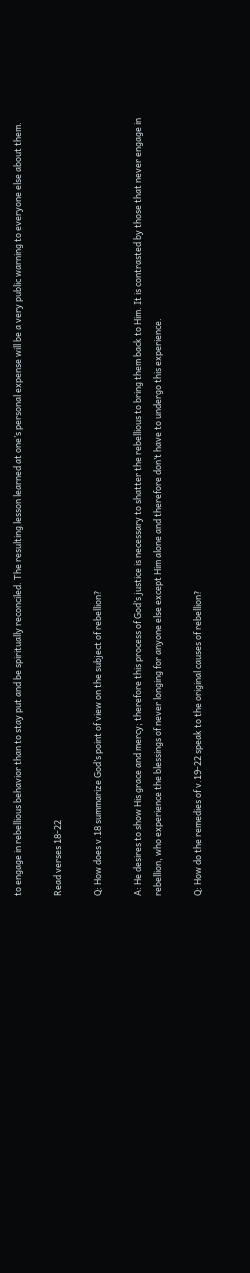to engage in rebellious behavior than to stay put and be spiritually reconciled. The resulting lesson learned at one’s personal expense will be a very public warning to everyone else about them.

Read verses 18-22

Q: How does v.18 summarize God’s point of view on the subject of rebellion?

A: He desires to show His grace and mercy; therefore this process of God’s justice is necessary to shatter the rebellious to bring them back to Him. It is contrasted by those that never engage in rebellion, who experience the blessings of never longing for anyone else except Him alone and therefore don’t have to undergo this experience.

Q: How do the remedies of v.19-22 speak to the original causes of rebellion?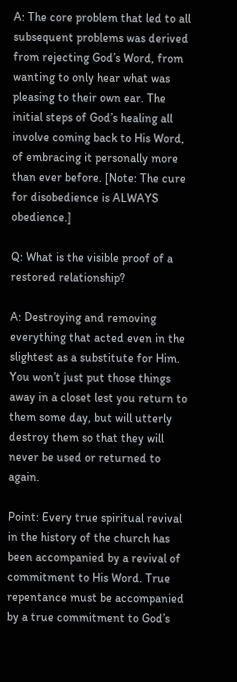A: The core problem that led to all subsequent problems was derived from rejecting God’s Word, from wanting to only hear what was pleasing to their own ear. The initial steps of God’s healing all involve coming back to His Word, of embracing it personally more than ever before. [Note: The cure for disobedience is ALWAYS obedience.]

Q: What is the visible proof of a restored relationship?

A: Destroying and removing everything that acted even in the slightest as a substitute for Him. You won’t just put those things away in a closet lest you return to them some day, but will utterly destroy them so that they will never be used or returned to again.

Point: Every true spiritual revival in the history of the church has been accompanied by a revival of commitment to His Word. True repentance must be accompanied by a true commitment to God’s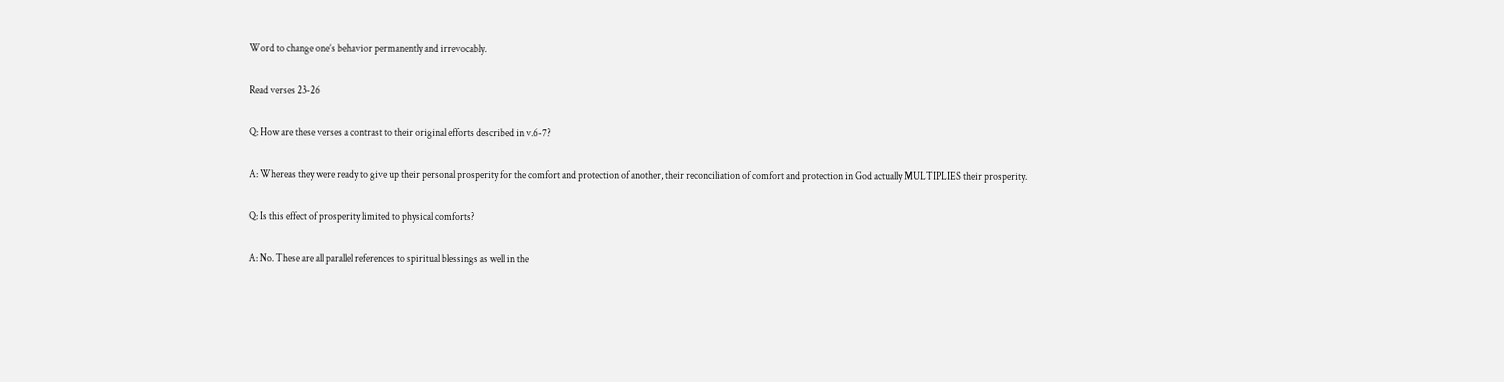Word to change one’s behavior permanently and irrevocably.

Read verses 23-26

Q: How are these verses a contrast to their original efforts described in v.6-7?

A: Whereas they were ready to give up their personal prosperity for the comfort and protection of another, their reconciliation of comfort and protection in God actually MULTIPLIES their prosperity.

Q: Is this effect of prosperity limited to physical comforts?

A: No. These are all parallel references to spiritual blessings as well in the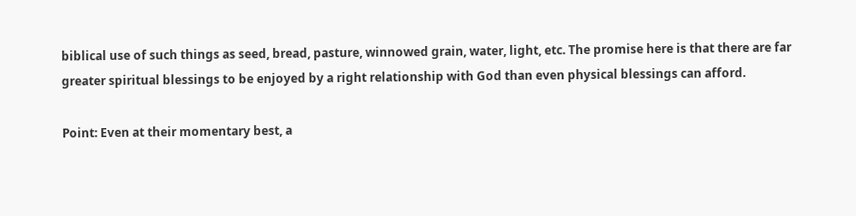biblical use of such things as seed, bread, pasture, winnowed grain, water, light, etc. The promise here is that there are far greater spiritual blessings to be enjoyed by a right relationship with God than even physical blessings can afford.

Point: Even at their momentary best, a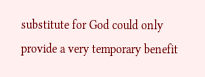substitute for God could only provide a very temporary benefit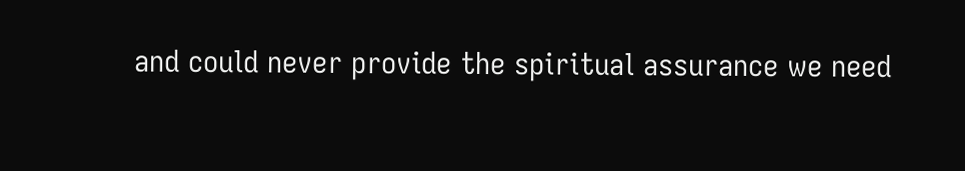and could never provide the spiritual assurance we need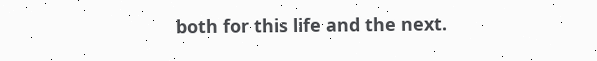both for this life and the next.